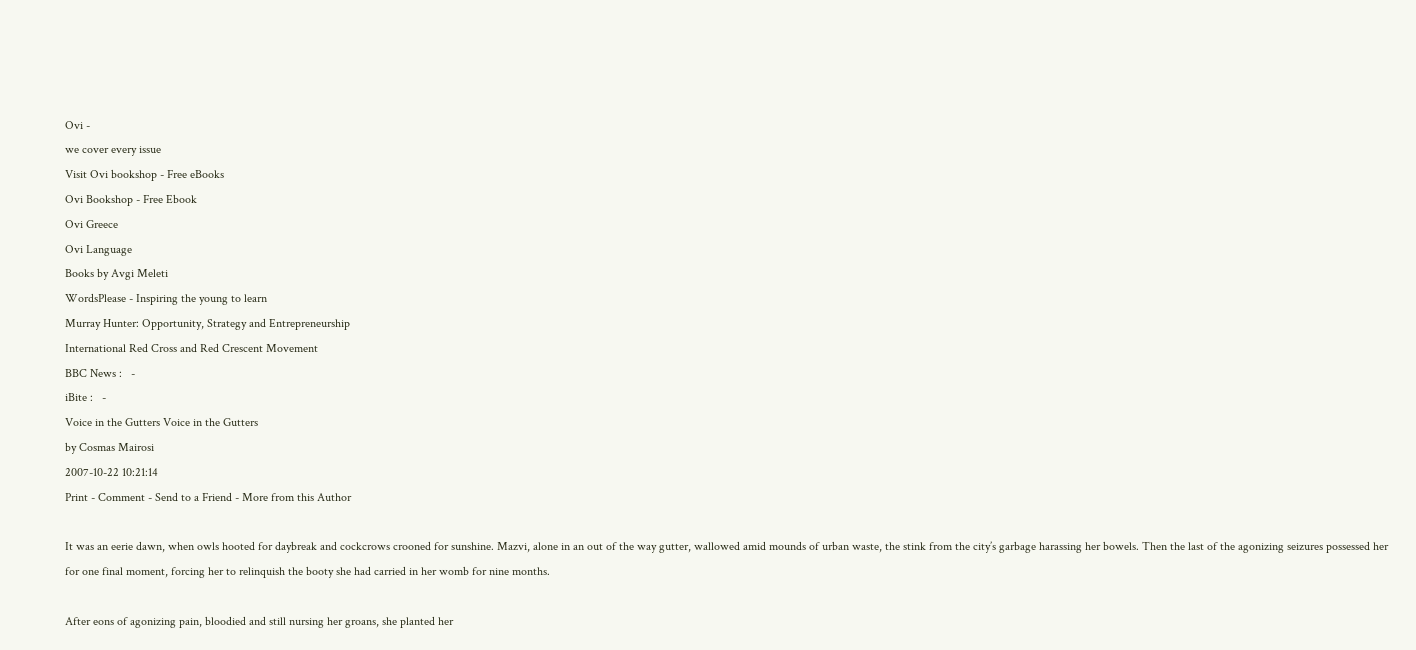Ovi -
we cover every issue
Visit Ovi bookshop - Free eBooks
Ovi Bookshop - Free Ebook
Ovi Greece
Ovi Language
Books by Avgi Meleti
WordsPlease - Inspiring the young to learn
Murray Hunter: Opportunity, Strategy and Entrepreneurship
International Red Cross and Red Crescent Movement
BBC News :   -
iBite :   -
Voice in the Gutters Voice in the Gutters
by Cosmas Mairosi
2007-10-22 10:21:14
Print - Comment - Send to a Friend - More from this Author

It was an eerie dawn, when owls hooted for daybreak and cockcrows crooned for sunshine. Mazvi, alone in an out of the way gutter, wallowed amid mounds of urban waste, the stink from the city’s garbage harassing her bowels. Then the last of the agonizing seizures possessed her for one final moment, forcing her to relinquish the booty she had carried in her womb for nine months.

After eons of agonizing pain, bloodied and still nursing her groans, she planted her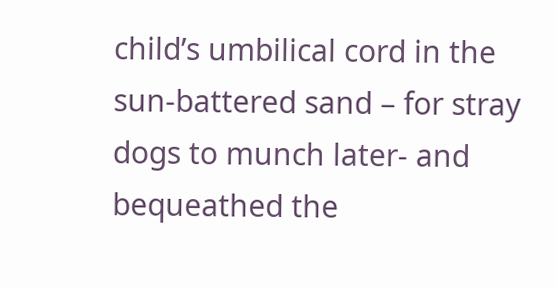child’s umbilical cord in the sun-battered sand – for stray dogs to munch later- and bequeathed the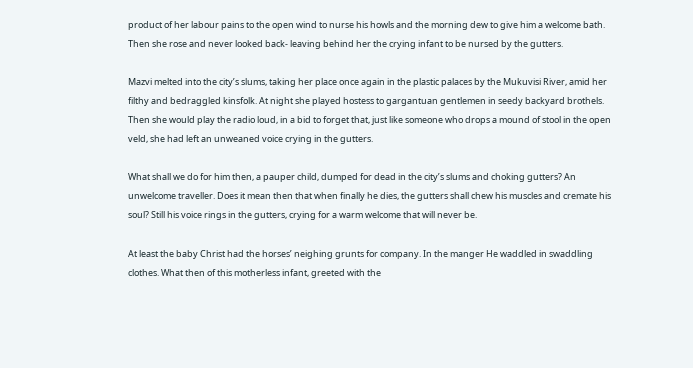product of her labour pains to the open wind to nurse his howls and the morning dew to give him a welcome bath. Then she rose and never looked back- leaving behind her the crying infant to be nursed by the gutters.

Mazvi melted into the city’s slums, taking her place once again in the plastic palaces by the Mukuvisi River, amid her filthy and bedraggled kinsfolk. At night she played hostess to gargantuan gentlemen in seedy backyard brothels. Then she would play the radio loud, in a bid to forget that, just like someone who drops a mound of stool in the open veld, she had left an unweaned voice crying in the gutters.

What shall we do for him then, a pauper child, dumped for dead in the city’s slums and choking gutters? An unwelcome traveller. Does it mean then that when finally he dies, the gutters shall chew his muscles and cremate his soul? Still his voice rings in the gutters, crying for a warm welcome that will never be.

At least the baby Christ had the horses’ neighing grunts for company. In the manger He waddled in swaddling clothes. What then of this motherless infant, greeted with the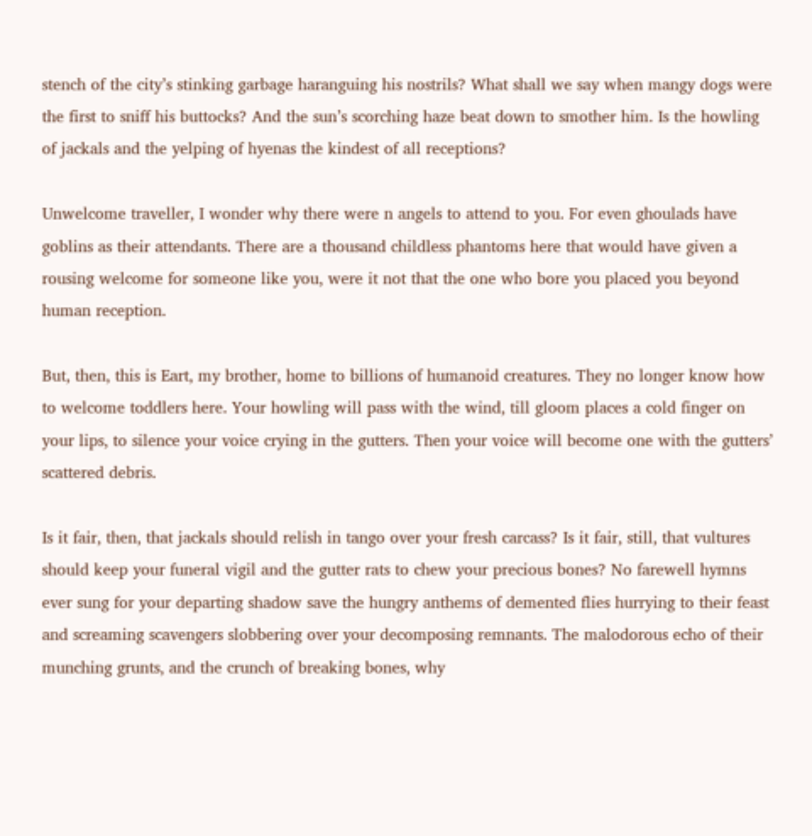stench of the city’s stinking garbage haranguing his nostrils? What shall we say when mangy dogs were the first to sniff his buttocks? And the sun’s scorching haze beat down to smother him. Is the howling of jackals and the yelping of hyenas the kindest of all receptions?

Unwelcome traveller, I wonder why there were n angels to attend to you. For even ghoulads have goblins as their attendants. There are a thousand childless phantoms here that would have given a rousing welcome for someone like you, were it not that the one who bore you placed you beyond human reception.

But, then, this is Eart, my brother, home to billions of humanoid creatures. They no longer know how to welcome toddlers here. Your howling will pass with the wind, till gloom places a cold finger on your lips, to silence your voice crying in the gutters. Then your voice will become one with the gutters’ scattered debris.

Is it fair, then, that jackals should relish in tango over your fresh carcass? Is it fair, still, that vultures should keep your funeral vigil and the gutter rats to chew your precious bones? No farewell hymns ever sung for your departing shadow save the hungry anthems of demented flies hurrying to their feast and screaming scavengers slobbering over your decomposing remnants. The malodorous echo of their munching grunts, and the crunch of breaking bones, why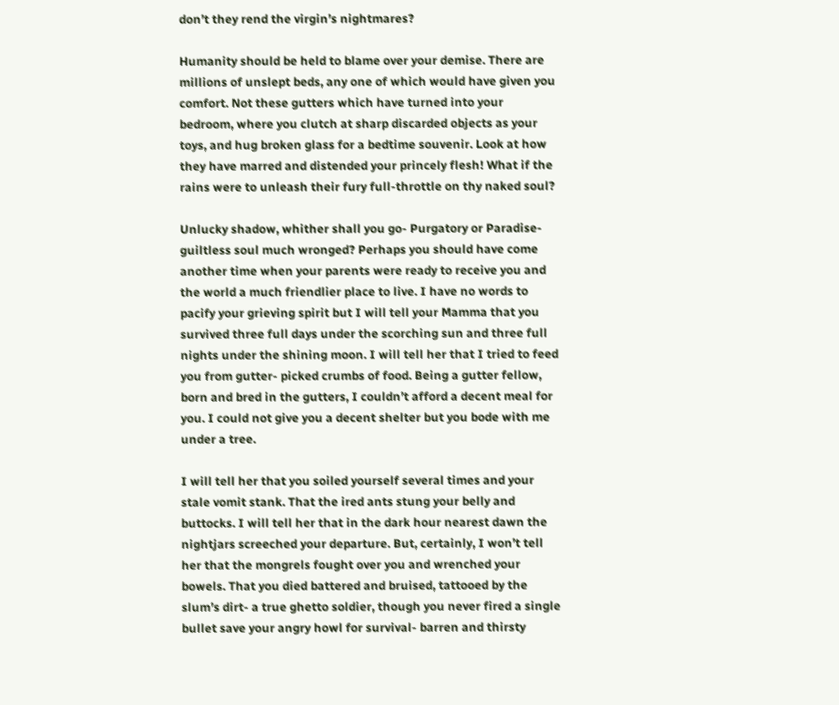don’t they rend the virgin’s nightmares?

Humanity should be held to blame over your demise. There are millions of unslept beds, any one of which would have given you comfort. Not these gutters which have turned into your bedroom, where you clutch at sharp discarded objects as your toys, and hug broken glass for a bedtime souvenir. Look at how they have marred and distended your princely flesh! What if the rains were to unleash their fury full-throttle on thy naked soul?

Unlucky shadow, whither shall you go- Purgatory or Paradise- guiltless soul much wronged? Perhaps you should have come another time when your parents were ready to receive you and the world a much friendlier place to live. I have no words to pacify your grieving spirit but I will tell your Mamma that you survived three full days under the scorching sun and three full nights under the shining moon. I will tell her that I tried to feed you from gutter- picked crumbs of food. Being a gutter fellow, born and bred in the gutters, I couldn’t afford a decent meal for you. I could not give you a decent shelter but you bode with me under a tree.

I will tell her that you soiled yourself several times and your stale vomit stank. That the ired ants stung your belly and buttocks. I will tell her that in the dark hour nearest dawn the nightjars screeched your departure. But, certainly, I won’t tell her that the mongrels fought over you and wrenched your bowels. That you died battered and bruised, tattooed by the slum’s dirt- a true ghetto soldier, though you never fired a single bullet save your angry howl for survival- barren and thirsty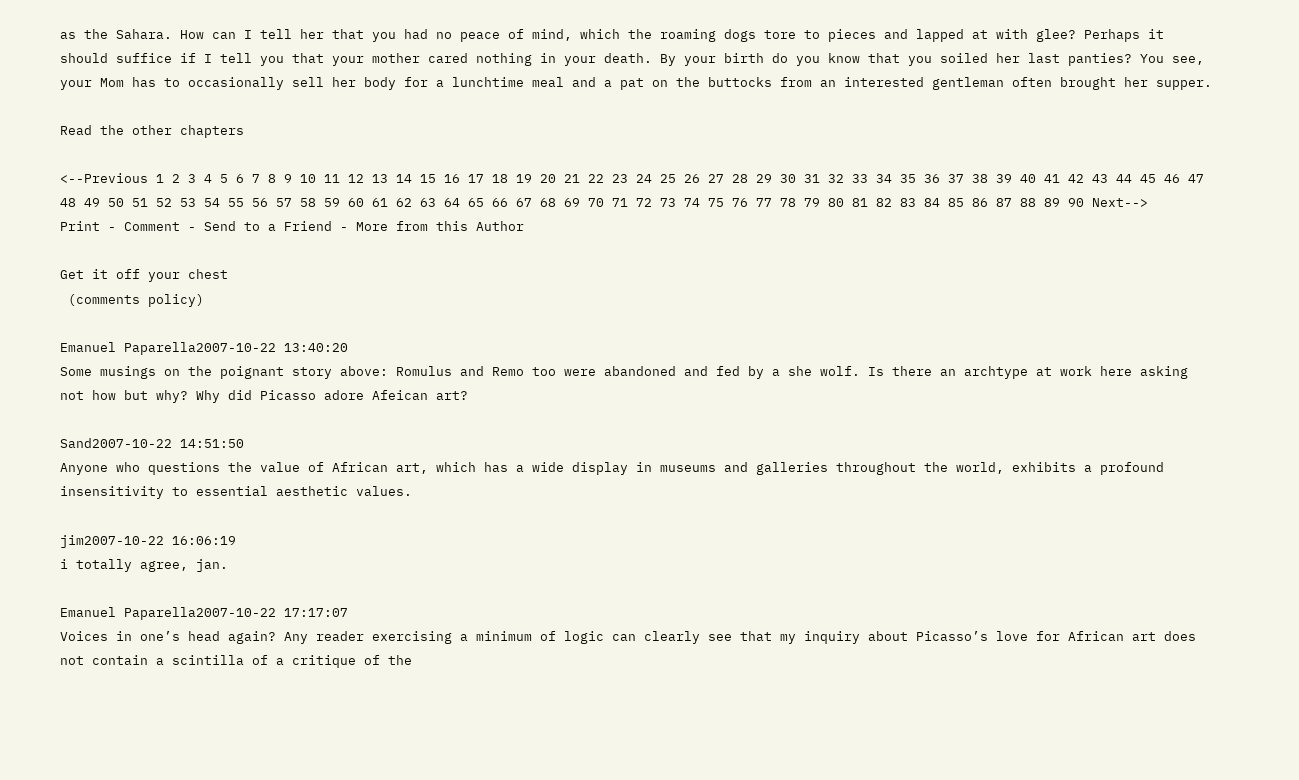as the Sahara. How can I tell her that you had no peace of mind, which the roaming dogs tore to pieces and lapped at with glee? Perhaps it should suffice if I tell you that your mother cared nothing in your death. By your birth do you know that you soiled her last panties? You see, your Mom has to occasionally sell her body for a lunchtime meal and a pat on the buttocks from an interested gentleman often brought her supper.

Read the other chapters

<--Previous 1 2 3 4 5 6 7 8 9 10 11 12 13 14 15 16 17 18 19 20 21 22 23 24 25 26 27 28 29 30 31 32 33 34 35 36 37 38 39 40 41 42 43 44 45 46 47 48 49 50 51 52 53 54 55 56 57 58 59 60 61 62 63 64 65 66 67 68 69 70 71 72 73 74 75 76 77 78 79 80 81 82 83 84 85 86 87 88 89 90 Next-->
Print - Comment - Send to a Friend - More from this Author

Get it off your chest
 (comments policy)

Emanuel Paparella2007-10-22 13:40:20
Some musings on the poignant story above: Romulus and Remo too were abandoned and fed by a she wolf. Is there an archtype at work here asking not how but why? Why did Picasso adore Afeican art?

Sand2007-10-22 14:51:50
Anyone who questions the value of African art, which has a wide display in museums and galleries throughout the world, exhibits a profound insensitivity to essential aesthetic values.

jim2007-10-22 16:06:19
i totally agree, jan.

Emanuel Paparella2007-10-22 17:17:07
Voices in one’s head again? Any reader exercising a minimum of logic can clearly see that my inquiry about Picasso’s love for African art does not contain a scintilla of a critique of the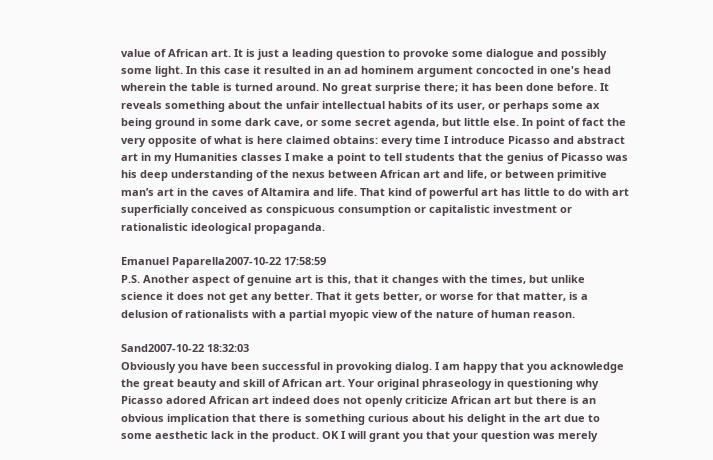value of African art. It is just a leading question to provoke some dialogue and possibly some light. In this case it resulted in an ad hominem argument concocted in one's head wherein the table is turned around. No great surprise there; it has been done before. It reveals something about the unfair intellectual habits of its user, or perhaps some ax being ground in some dark cave, or some secret agenda, but little else. In point of fact the very opposite of what is here claimed obtains: every time I introduce Picasso and abstract art in my Humanities classes I make a point to tell students that the genius of Picasso was his deep understanding of the nexus between African art and life, or between primitive man’s art in the caves of Altamira and life. That kind of powerful art has little to do with art superficially conceived as conspicuous consumption or capitalistic investment or rationalistic ideological propaganda.

Emanuel Paparella2007-10-22 17:58:59
P.S. Another aspect of genuine art is this, that it changes with the times, but unlike science it does not get any better. That it gets better, or worse for that matter, is a delusion of rationalists with a partial myopic view of the nature of human reason.

Sand2007-10-22 18:32:03
Obviously you have been successful in provoking dialog. I am happy that you acknowledge the great beauty and skill of African art. Your original phraseology in questioning why Picasso adored African art indeed does not openly criticize African art but there is an obvious implication that there is something curious about his delight in the art due to some aesthetic lack in the product. OK I will grant you that your question was merely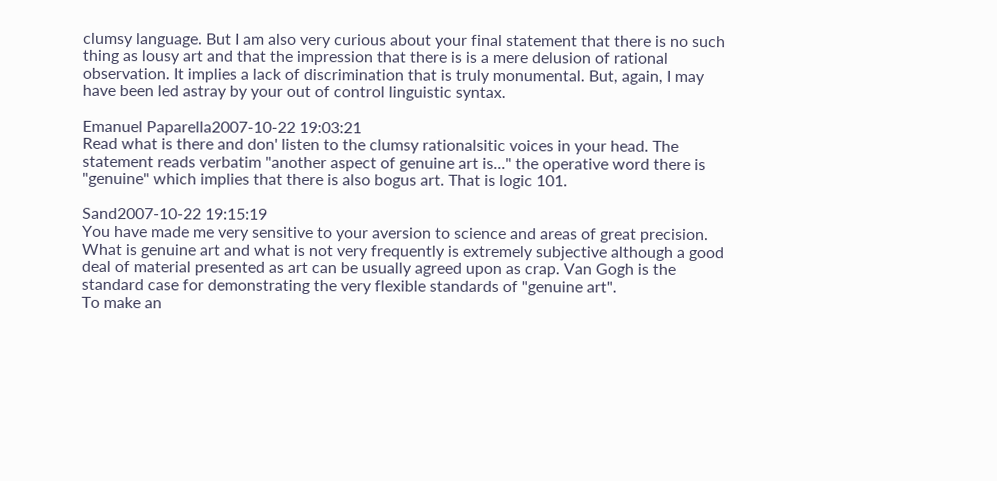clumsy language. But I am also very curious about your final statement that there is no such thing as lousy art and that the impression that there is is a mere delusion of rational observation. It implies a lack of discrimination that is truly monumental. But, again, I may have been led astray by your out of control linguistic syntax.

Emanuel Paparella2007-10-22 19:03:21
Read what is there and don' listen to the clumsy rationalsitic voices in your head. The statement reads verbatim "another aspect of genuine art is..." the operative word there is "genuine" which implies that there is also bogus art. That is logic 101.

Sand2007-10-22 19:15:19
You have made me very sensitive to your aversion to science and areas of great precision. What is genuine art and what is not very frequently is extremely subjective although a good deal of material presented as art can be usually agreed upon as crap. Van Gogh is the standard case for demonstrating the very flexible standards of "genuine art".
To make an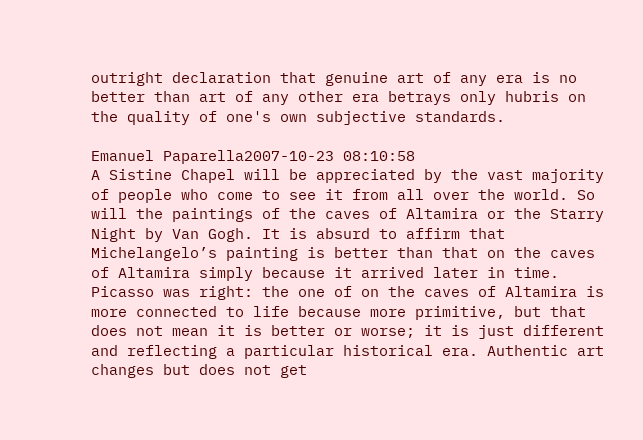outright declaration that genuine art of any era is no better than art of any other era betrays only hubris on the quality of one's own subjective standards.

Emanuel Paparella2007-10-23 08:10:58
A Sistine Chapel will be appreciated by the vast majority of people who come to see it from all over the world. So will the paintings of the caves of Altamira or the Starry Night by Van Gogh. It is absurd to affirm that Michelangelo’s painting is better than that on the caves of Altamira simply because it arrived later in time. Picasso was right: the one of on the caves of Altamira is more connected to life because more primitive, but that does not mean it is better or worse; it is just different and reflecting a particular historical era. Authentic art changes but does not get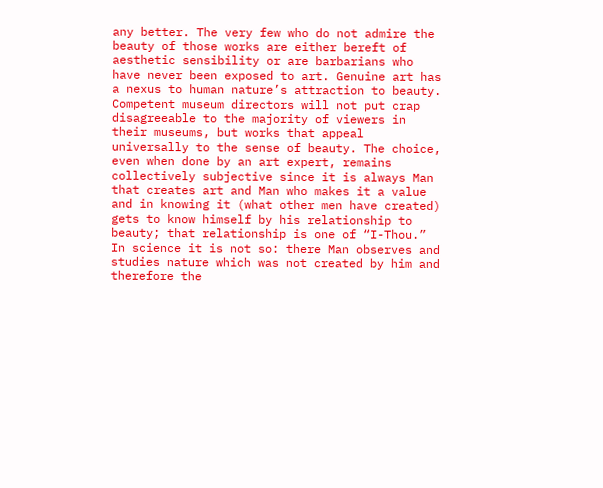any better. The very few who do not admire the beauty of those works are either bereft of aesthetic sensibility or are barbarians who have never been exposed to art. Genuine art has a nexus to human nature’s attraction to beauty. Competent museum directors will not put crap disagreeable to the majority of viewers in their museums, but works that appeal universally to the sense of beauty. The choice, even when done by an art expert, remains collectively subjective since it is always Man that creates art and Man who makes it a value and in knowing it (what other men have created) gets to know himself by his relationship to beauty; that relationship is one of “I-Thou.” In science it is not so: there Man observes and studies nature which was not created by him and therefore the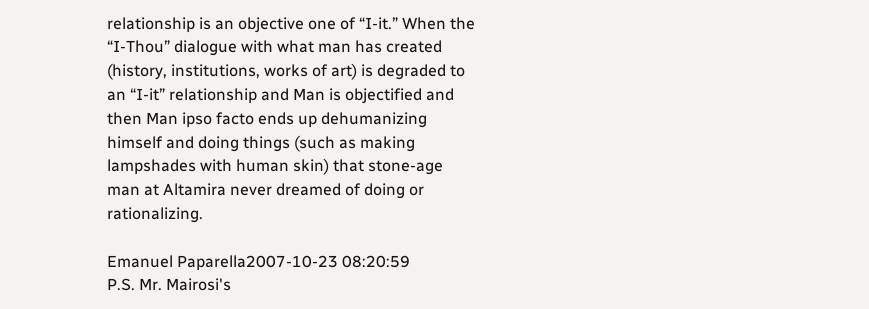relationship is an objective one of “I-it.” When the “I-Thou” dialogue with what man has created (history, institutions, works of art) is degraded to an “I-it” relationship and Man is objectified and then Man ipso facto ends up dehumanizing himself and doing things (such as making lampshades with human skin) that stone-age man at Altamira never dreamed of doing or rationalizing.

Emanuel Paparella2007-10-23 08:20:59
P.S. Mr. Mairosi's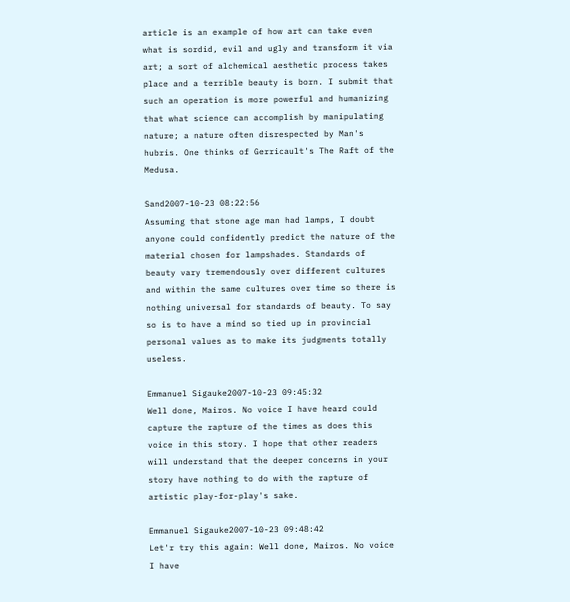article is an example of how art can take even what is sordid, evil and ugly and transform it via art; a sort of alchemical aesthetic process takes place and a terrible beauty is born. I submit that such an operation is more powerful and humanizing that what science can accomplish by manipulating nature; a nature often disrespected by Man's hubris. One thinks of Gerricault's The Raft of the Medusa.

Sand2007-10-23 08:22:56
Assuming that stone age man had lamps, I doubt anyone could confidently predict the nature of the material chosen for lampshades. Standards of beauty vary tremendously over different cultures and within the same cultures over time so there is nothing universal for standards of beauty. To say so is to have a mind so tied up in provincial personal values as to make its judgments totally useless.

Emmanuel Sigauke2007-10-23 09:45:32
Well done, Mairos. No voice I have heard could capture the rapture of the times as does this voice in this story. I hope that other readers will understand that the deeper concerns in your story have nothing to do with the rapture of artistic play-for-play's sake.

Emmanuel Sigauke2007-10-23 09:48:42
Let'r try this again: Well done, Mairos. No voice I have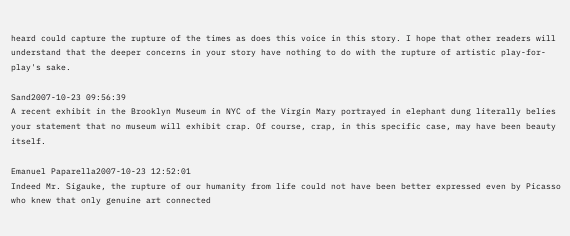heard could capture the rupture of the times as does this voice in this story. I hope that other readers will understand that the deeper concerns in your story have nothing to do with the rupture of artistic play-for-play's sake.

Sand2007-10-23 09:56:39
A recent exhibit in the Brooklyn Museum in NYC of the Virgin Mary portrayed in elephant dung literally belies your statement that no museum will exhibit crap. Of course, crap, in this specific case, may have been beauty itself.

Emanuel Paparella2007-10-23 12:52:01
Indeed Mr. Sigauke, the rupture of our humanity from life could not have been better expressed even by Picasso who knew that only genuine art connected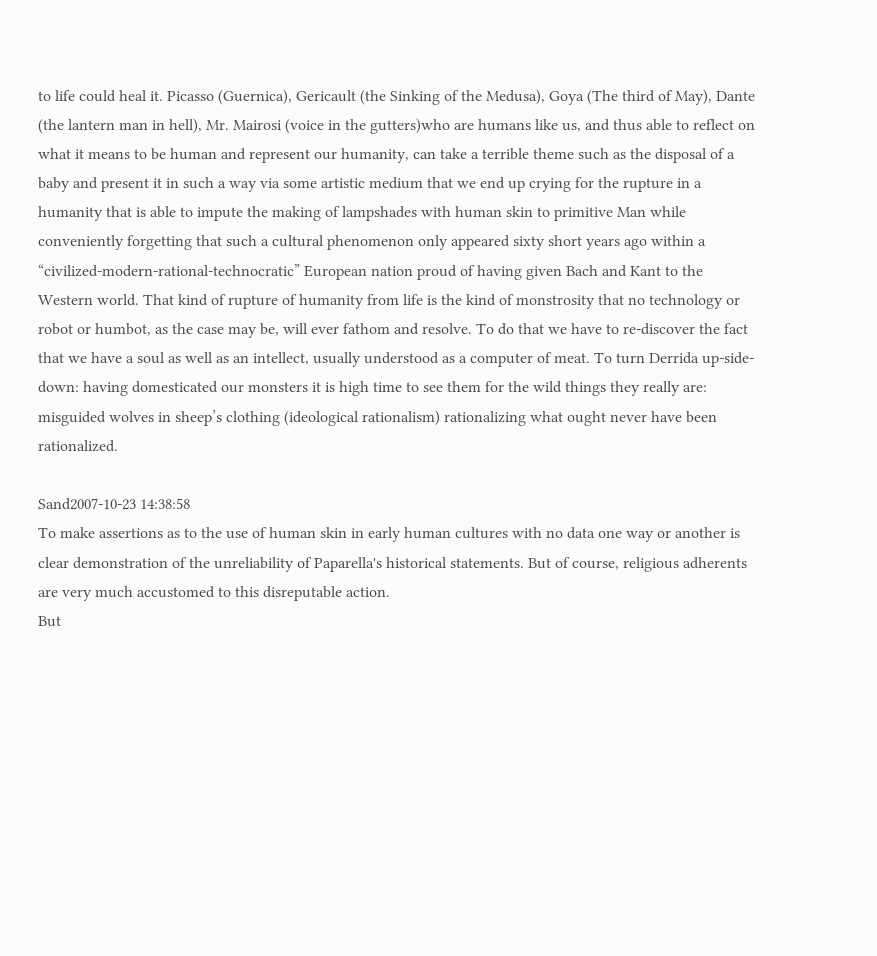to life could heal it. Picasso (Guernica), Gericault (the Sinking of the Medusa), Goya (The third of May), Dante (the lantern man in hell), Mr. Mairosi (voice in the gutters)who are humans like us, and thus able to reflect on what it means to be human and represent our humanity, can take a terrible theme such as the disposal of a baby and present it in such a way via some artistic medium that we end up crying for the rupture in a humanity that is able to impute the making of lampshades with human skin to primitive Man while conveniently forgetting that such a cultural phenomenon only appeared sixty short years ago within a “civilized-modern-rational-technocratic” European nation proud of having given Bach and Kant to the Western world. That kind of rupture of humanity from life is the kind of monstrosity that no technology or robot or humbot, as the case may be, will ever fathom and resolve. To do that we have to re-discover the fact that we have a soul as well as an intellect, usually understood as a computer of meat. To turn Derrida up-side-down: having domesticated our monsters it is high time to see them for the wild things they really are: misguided wolves in sheep’s clothing (ideological rationalism) rationalizing what ought never have been rationalized.

Sand2007-10-23 14:38:58
To make assertions as to the use of human skin in early human cultures with no data one way or another is clear demonstration of the unreliability of Paparella's historical statements. But of course, religious adherents are very much accustomed to this disreputable action.
But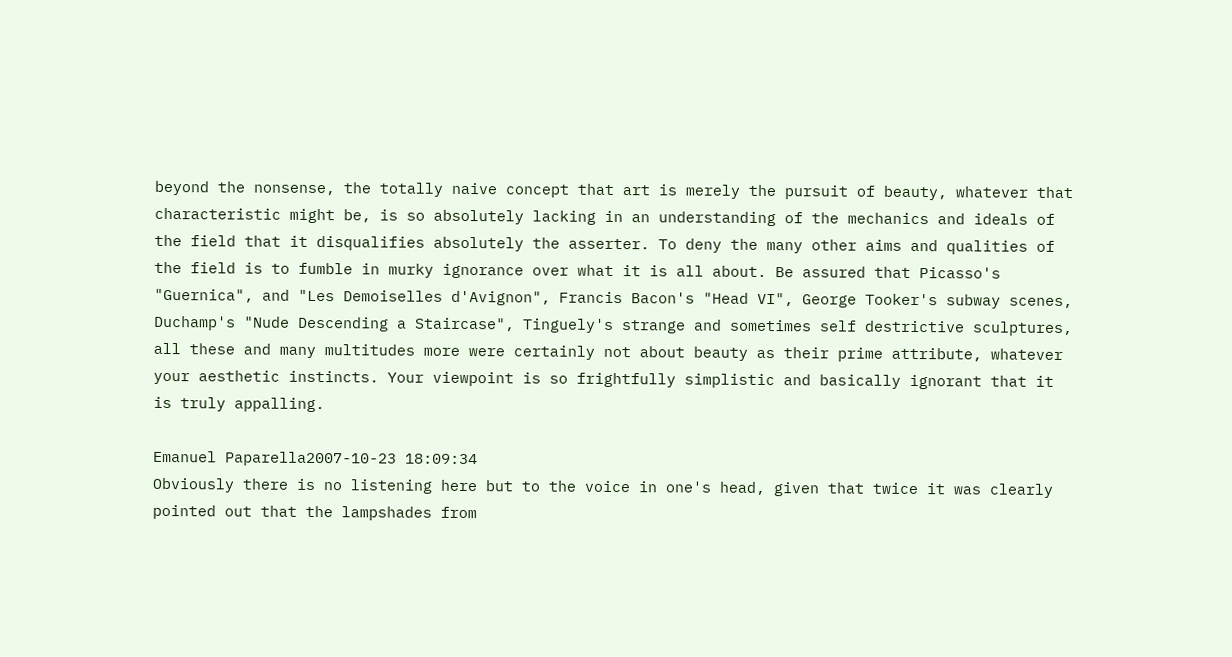beyond the nonsense, the totally naive concept that art is merely the pursuit of beauty, whatever that characteristic might be, is so absolutely lacking in an understanding of the mechanics and ideals of the field that it disqualifies absolutely the asserter. To deny the many other aims and qualities of the field is to fumble in murky ignorance over what it is all about. Be assured that Picasso's "Guernica", and "Les Demoiselles d'Avignon", Francis Bacon's "Head VI", George Tooker's subway scenes, Duchamp's "Nude Descending a Staircase", Tinguely's strange and sometimes self destrictive sculptures, all these and many multitudes more were certainly not about beauty as their prime attribute, whatever your aesthetic instincts. Your viewpoint is so frightfully simplistic and basically ignorant that it is truly appalling.

Emanuel Paparella2007-10-23 18:09:34
Obviously there is no listening here but to the voice in one's head, given that twice it was clearly pointed out that the lampshades from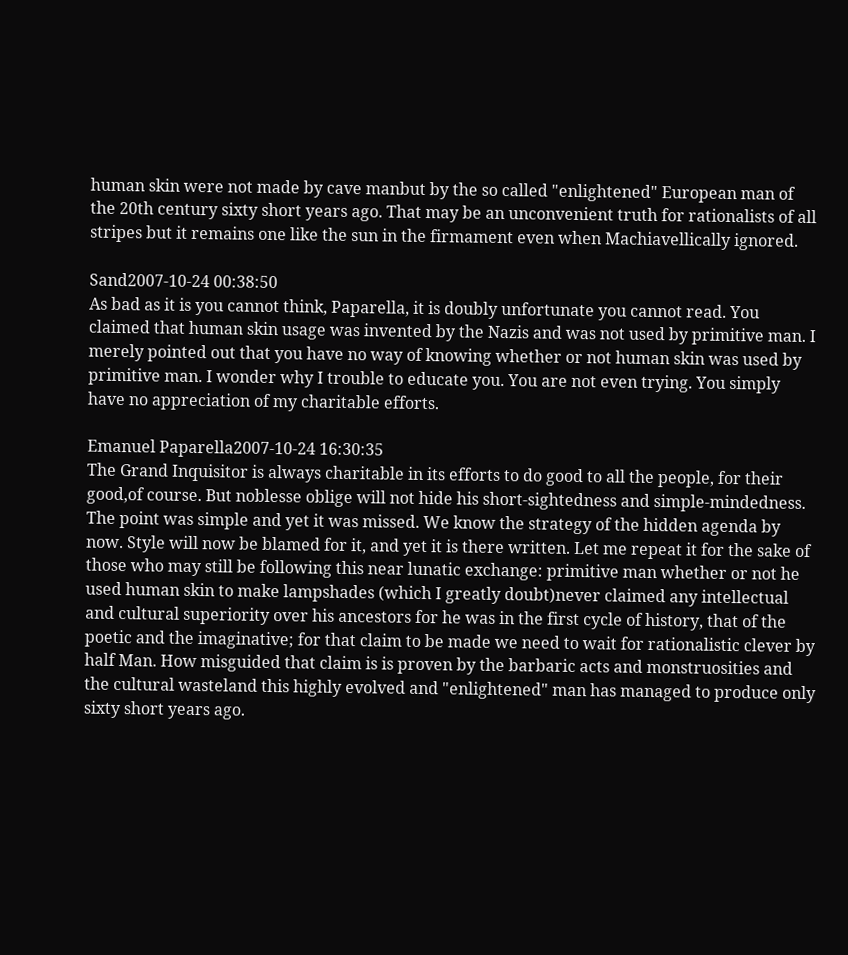human skin were not made by cave manbut by the so called "enlightened" European man of the 20th century sixty short years ago. That may be an unconvenient truth for rationalists of all stripes but it remains one like the sun in the firmament even when Machiavellically ignored.

Sand2007-10-24 00:38:50
As bad as it is you cannot think, Paparella, it is doubly unfortunate you cannot read. You claimed that human skin usage was invented by the Nazis and was not used by primitive man. I merely pointed out that you have no way of knowing whether or not human skin was used by primitive man. I wonder why I trouble to educate you. You are not even trying. You simply have no appreciation of my charitable efforts.

Emanuel Paparella2007-10-24 16:30:35
The Grand Inquisitor is always charitable in its efforts to do good to all the people, for their good,of course. But noblesse oblige will not hide his short-sightedness and simple-mindedness. The point was simple and yet it was missed. We know the strategy of the hidden agenda by now. Style will now be blamed for it, and yet it is there written. Let me repeat it for the sake of those who may still be following this near lunatic exchange: primitive man whether or not he used human skin to make lampshades (which I greatly doubt)never claimed any intellectual and cultural superiority over his ancestors for he was in the first cycle of history, that of the poetic and the imaginative; for that claim to be made we need to wait for rationalistic clever by half Man. How misguided that claim is is proven by the barbaric acts and monstruosities and the cultural wasteland this highly evolved and "enlightened" man has managed to produce only sixty short years ago.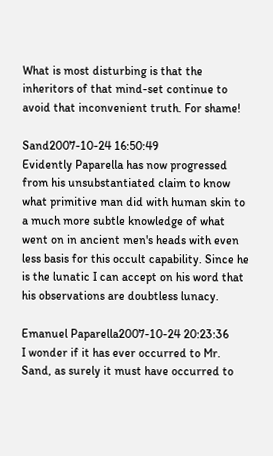What is most disturbing is that the inheritors of that mind-set continue to avoid that inconvenient truth. For shame!

Sand2007-10-24 16:50:49
Evidently Paparella has now progressed from his unsubstantiated claim to know what primitive man did with human skin to a much more subtle knowledge of what went on in ancient men's heads with even less basis for this occult capability. Since he is the lunatic I can accept on his word that his observations are doubtless lunacy.

Emanuel Paparella2007-10-24 20:23:36
I wonder if it has ever occurred to Mr. Sand, as surely it must have occurred to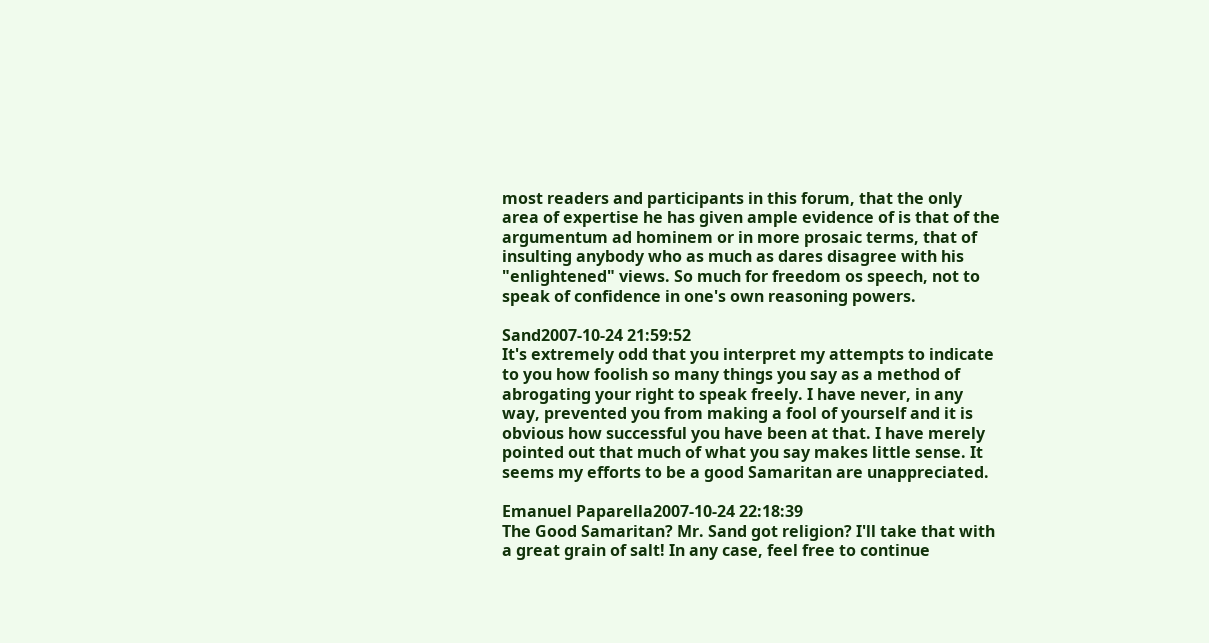most readers and participants in this forum, that the only area of expertise he has given ample evidence of is that of the argumentum ad hominem or in more prosaic terms, that of insulting anybody who as much as dares disagree with his "enlightened" views. So much for freedom os speech, not to speak of confidence in one's own reasoning powers.

Sand2007-10-24 21:59:52
It's extremely odd that you interpret my attempts to indicate to you how foolish so many things you say as a method of abrogating your right to speak freely. I have never, in any way, prevented you from making a fool of yourself and it is obvious how successful you have been at that. I have merely pointed out that much of what you say makes little sense. It seems my efforts to be a good Samaritan are unappreciated.

Emanuel Paparella2007-10-24 22:18:39
The Good Samaritan? Mr. Sand got religion? I'll take that with a great grain of salt! In any case, feel free to continue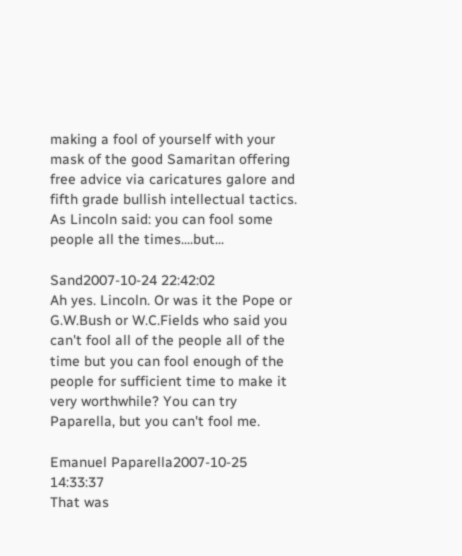making a fool of yourself with your mask of the good Samaritan offering free advice via caricatures galore and fifth grade bullish intellectual tactics. As Lincoln said: you can fool some people all the times....but...

Sand2007-10-24 22:42:02
Ah yes. Lincoln. Or was it the Pope or G.W.Bush or W.C.Fields who said you can't fool all of the people all of the time but you can fool enough of the people for sufficient time to make it very worthwhile? You can try Paparella, but you can't fool me.

Emanuel Paparella2007-10-25 14:33:37
That was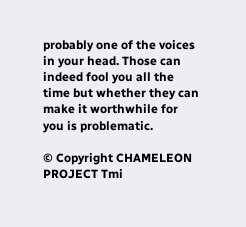probably one of the voices in your head. Those can indeed fool you all the time but whether they can make it worthwhile for you is problematic.

© Copyright CHAMELEON PROJECT Tmi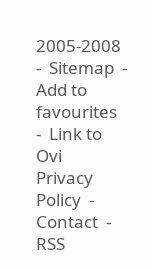2005-2008  -  Sitemap  -  Add to favourites  -  Link to Ovi
Privacy Policy  -  Contact  -  RSS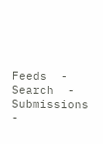Feeds  -  Search  -  Submissions  -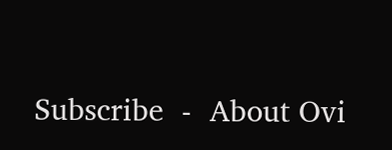Subscribe  -  About Ovi